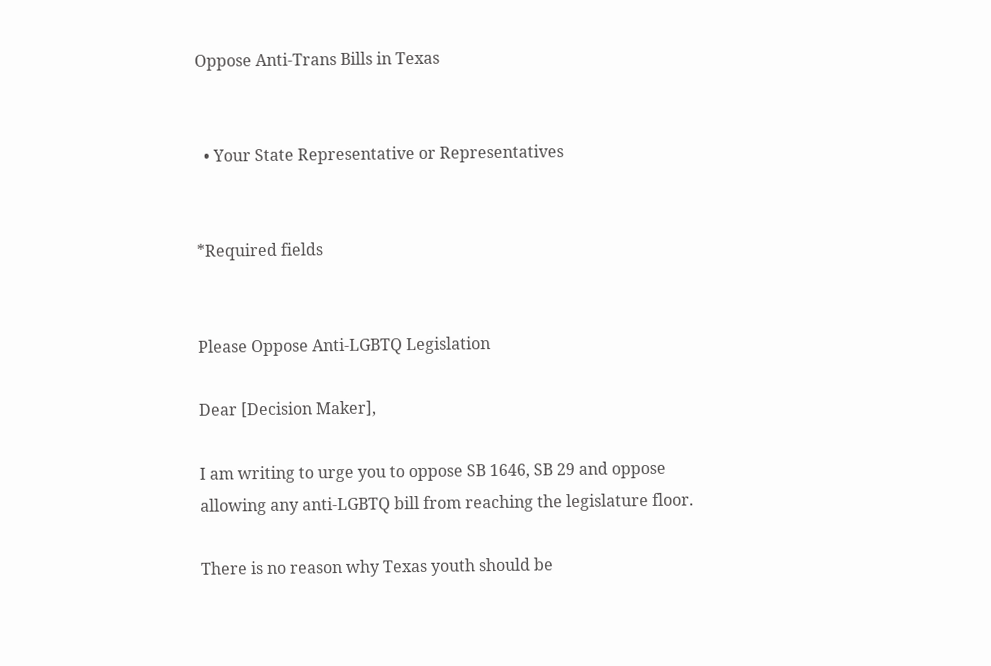Oppose Anti-Trans Bills in Texas


  • Your State Representative or Representatives


*Required fields


Please Oppose Anti-LGBTQ Legislation

Dear [Decision Maker],

I am writing to urge you to oppose SB 1646, SB 29 and oppose allowing any anti-LGBTQ bill from reaching the legislature floor.

There is no reason why Texas youth should be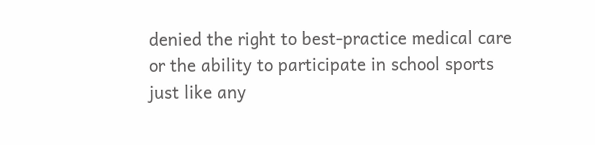denied the right to best-practice medical care or the ability to participate in school sports just like any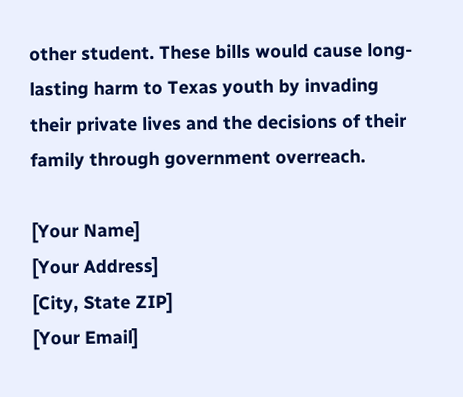other student. These bills would cause long-lasting harm to Texas youth by invading their private lives and the decisions of their family through government overreach.

[Your Name]
[Your Address]
[City, State ZIP]
[Your Email]